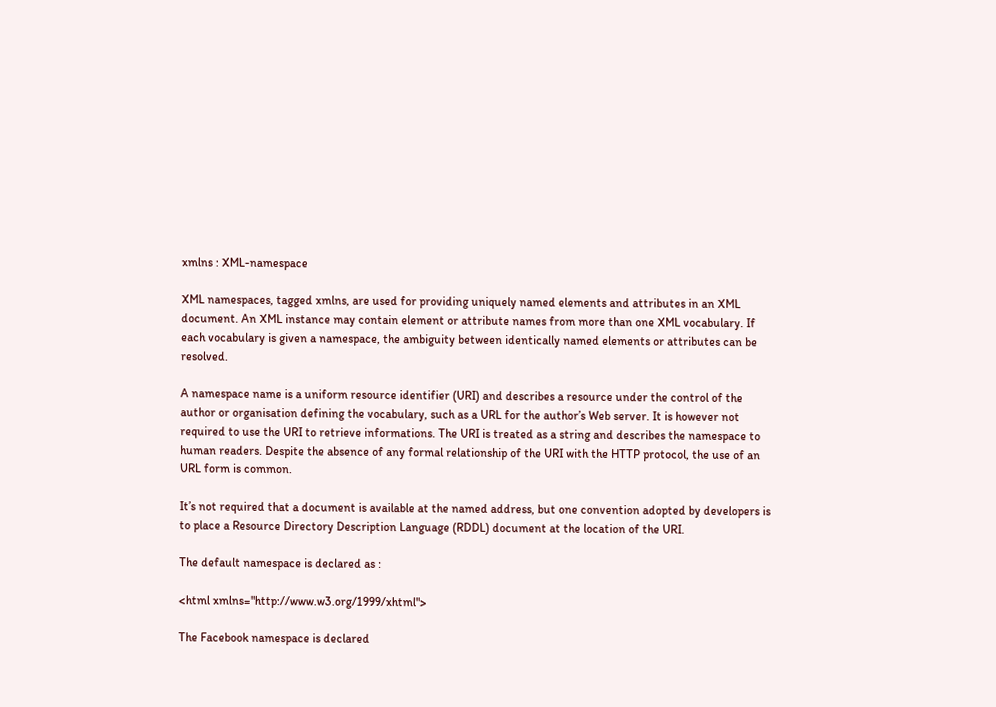xmlns : XML-namespace

XML namespaces, tagged xmlns, are used for providing uniquely named elements and attributes in an XML document. An XML instance may contain element or attribute names from more than one XML vocabulary. If each vocabulary is given a namespace, the ambiguity between identically named elements or attributes can be resolved.

A namespace name is a uniform resource identifier (URI) and describes a resource under the control of the author or organisation defining the vocabulary, such as a URL for the author’s Web server. It is however not required to use the URI to retrieve informations. The URI is treated as a string and describes the namespace to human readers. Despite the absence of any formal relationship of the URI with the HTTP protocol, the use of an URL form is common.

It’s not required that a document is available at the named address, but one convention adopted by developers is to place a Resource Directory Description Language (RDDL) document at the location of the URI.

The default namespace is declared as :

<html xmlns="http://www.w3.org/1999/xhtml">

The Facebook namespace is declared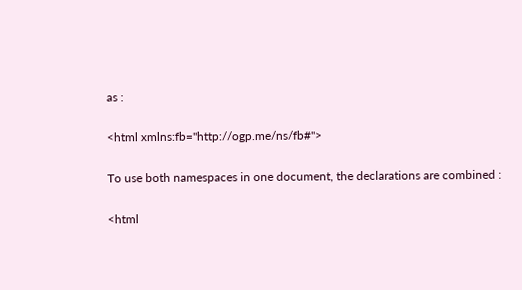as :

<html xmlns:fb="http://ogp.me/ns/fb#">

To use both namespaces in one document, the declarations are combined :

<html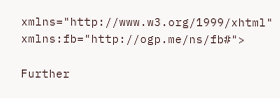xmlns="http://www.w3.org/1999/xhtml" xmlns:fb="http://ogp.me/ns/fb#">

Further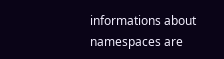informations about namespaces are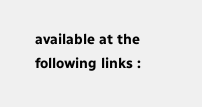available at the following links :